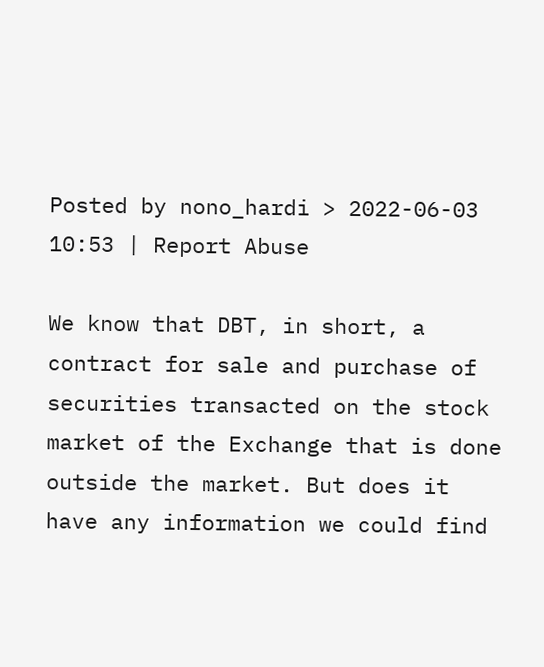Posted by nono_hardi > 2022-06-03 10:53 | Report Abuse

We know that DBT, in short, a contract for sale and purchase of securities transacted on the stock market of the Exchange that is done outside the market. But does it have any information we could find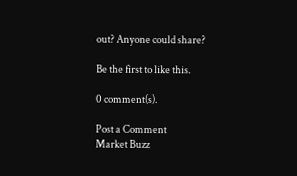out? Anyone could share?

Be the first to like this.

0 comment(s).

Post a Comment
Market Buzz